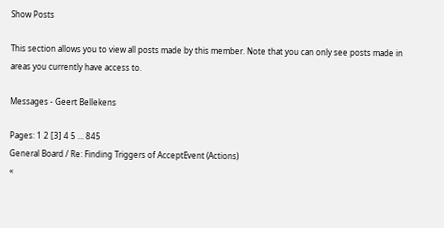Show Posts

This section allows you to view all posts made by this member. Note that you can only see posts made in areas you currently have access to.

Messages - Geert Bellekens

Pages: 1 2 [3] 4 5 ... 845
General Board / Re: Finding Triggers of AcceptEvent (Actions)
«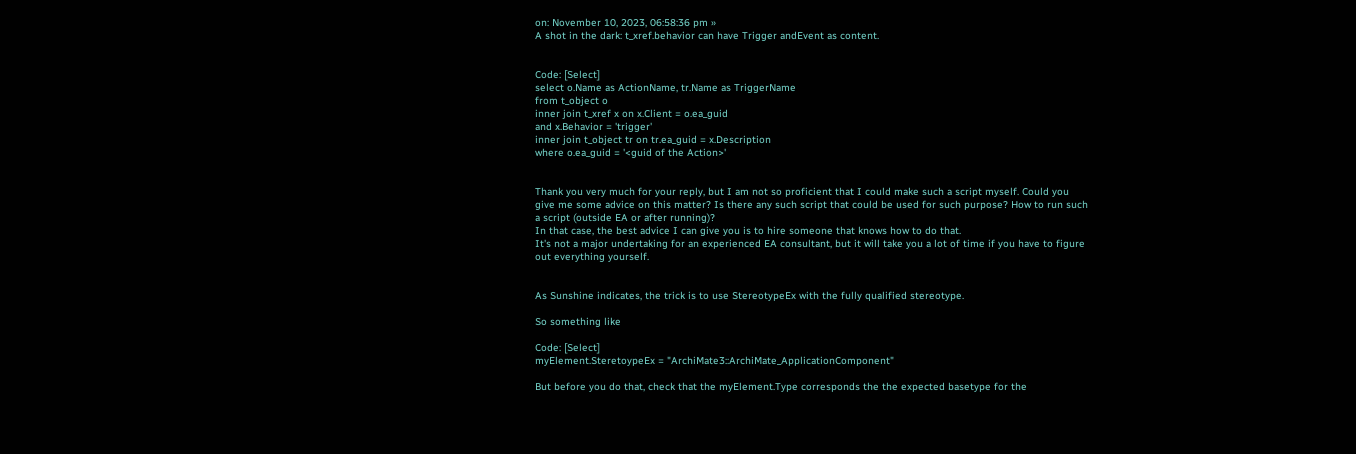on: November 10, 2023, 06:58:36 pm »
A shot in the dark: t_xref.behavior can have Trigger andEvent as content.


Code: [Select]
select o.Name as ActionName, tr.Name as TriggerName
from t_object o
inner join t_xref x on x.Client = o.ea_guid
and x.Behavior = 'trigger'
inner join t_object tr on tr.ea_guid = x.Description
where o.ea_guid = '<guid of the Action>'


Thank you very much for your reply, but I am not so proficient that I could make such a script myself. Could you give me some advice on this matter? Is there any such script that could be used for such purpose? How to run such a script (outside EA or after running)?
In that case, the best advice I can give you is to hire someone that knows how to do that.
It's not a major undertaking for an experienced EA consultant, but it will take you a lot of time if you have to figure out everything yourself.


As Sunshine indicates, the trick is to use StereotypeEx with the fully qualified stereotype.

So something like

Code: [Select]
myElement.SteretoypeEx = "ArchiMate3::ArchiMate_ApplicationComponent"

But before you do that, check that the myElement.Type corresponds the the expected basetype for the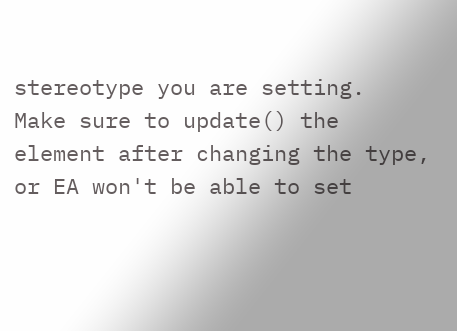stereotype you are setting.
Make sure to update() the element after changing the type, or EA won't be able to set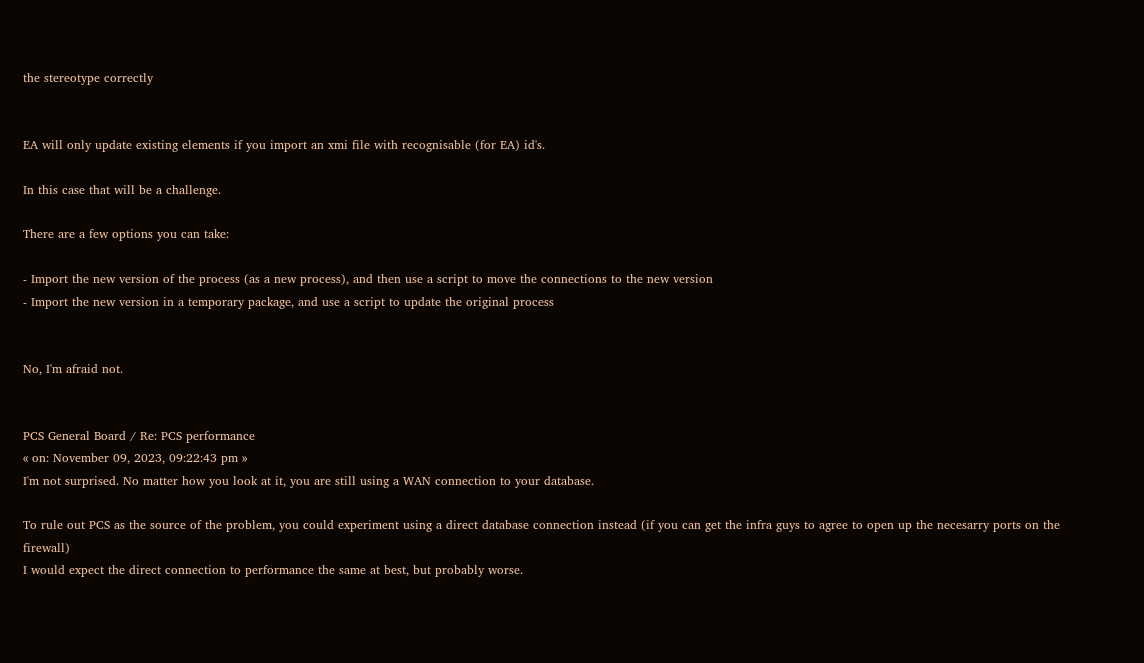the stereotype correctly


EA will only update existing elements if you import an xmi file with recognisable (for EA) id's.

In this case that will be a challenge.

There are a few options you can take:

- Import the new version of the process (as a new process), and then use a script to move the connections to the new version
- Import the new version in a temporary package, and use a script to update the original process


No, I'm afraid not.


PCS General Board / Re: PCS performance
« on: November 09, 2023, 09:22:43 pm »
I'm not surprised. No matter how you look at it, you are still using a WAN connection to your database.

To rule out PCS as the source of the problem, you could experiment using a direct database connection instead (if you can get the infra guys to agree to open up the necesarry ports on the firewall)
I would expect the direct connection to performance the same at best, but probably worse.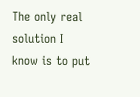The only real solution I know is to put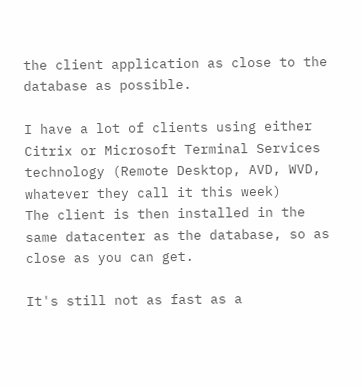the client application as close to the database as possible.

I have a lot of clients using either Citrix or Microsoft Terminal Services technology (Remote Desktop, AVD, WVD, whatever they call it this week)
The client is then installed in the same datacenter as the database, so as close as you can get.

It's still not as fast as a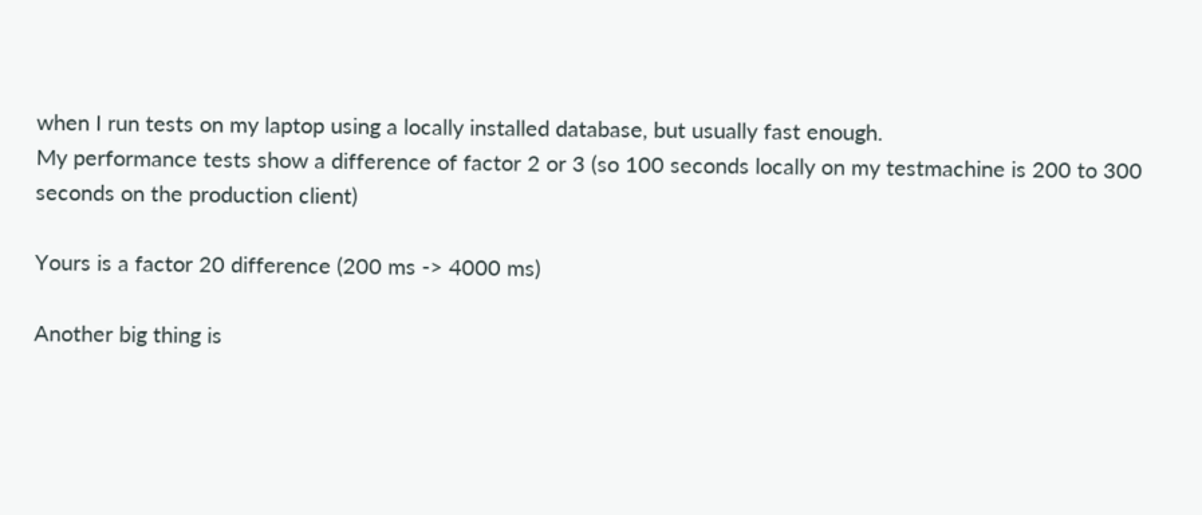when I run tests on my laptop using a locally installed database, but usually fast enough.
My performance tests show a difference of factor 2 or 3 (so 100 seconds locally on my testmachine is 200 to 300 seconds on the production client)

Yours is a factor 20 difference (200 ms -> 4000 ms)

Another big thing is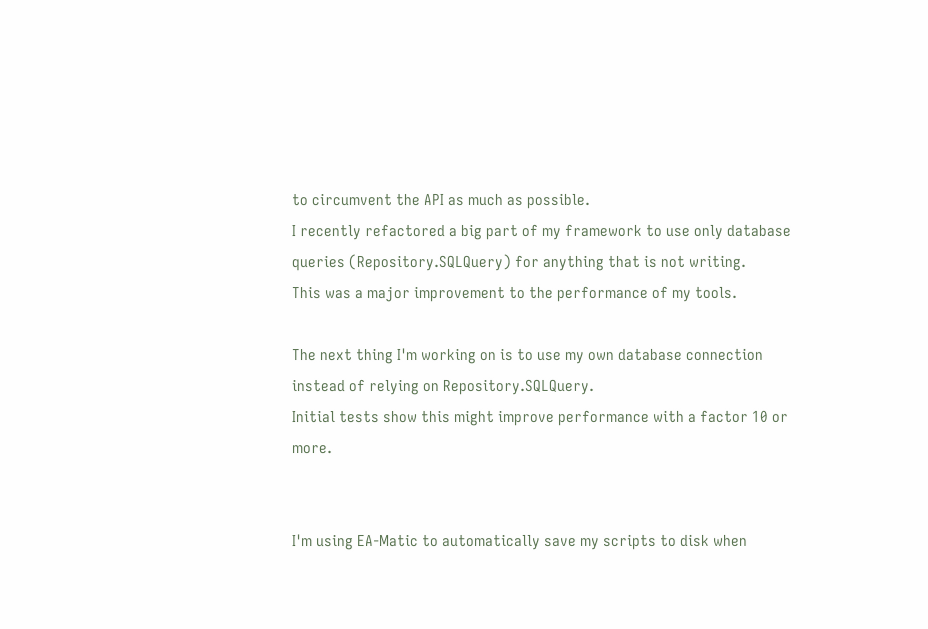to circumvent the API as much as possible.
I recently refactored a big part of my framework to use only database queries (Repository.SQLQuery) for anything that is not writing.
This was a major improvement to the performance of my tools.

The next thing I'm working on is to use my own database connection instead of relying on Repository.SQLQuery.
Initial tests show this might improve performance with a factor 10 or more.


I'm using EA-Matic to automatically save my scripts to disk when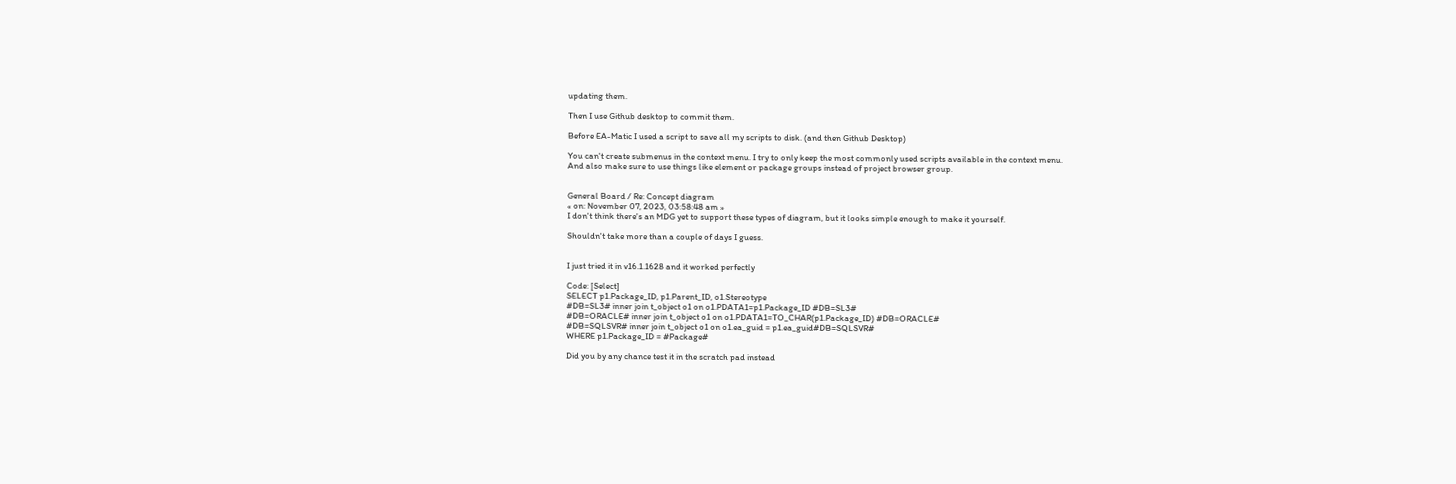updating them.

Then I use Github desktop to commit them.

Before EA-Matic I used a script to save all my scripts to disk. (and then Github Desktop)

You can't create submenus in the context menu. I try to only keep the most commonly used scripts available in the context menu.
And also make sure to use things like element or package groups instead of project browser group.


General Board / Re: Concept diagram
« on: November 07, 2023, 03:58:48 am »
I don't think there's an MDG yet to support these types of diagram, but it looks simple enough to make it yourself.

Shouldn't take more than a couple of days I guess.


I just tried it in v16.1.1628 and it worked perfectly

Code: [Select]
SELECT p1.Package_ID, p1.Parent_ID, o1.Stereotype
#DB=SL3# inner join t_object o1 on o1.PDATA1=p1.Package_ID #DB=SL3#
#DB=ORACLE# inner join t_object o1 on o1.PDATA1=TO_CHAR(p1.Package_ID) #DB=ORACLE#
#DB=SQLSVR# inner join t_object o1 on o1.ea_guid = p1.ea_guid#DB=SQLSVR#
WHERE p1.Package_ID = #Package#

Did you by any chance test it in the scratch pad instead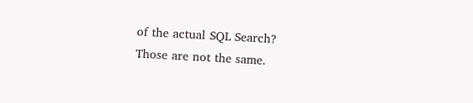of the actual SQL Search?
Those are not the same.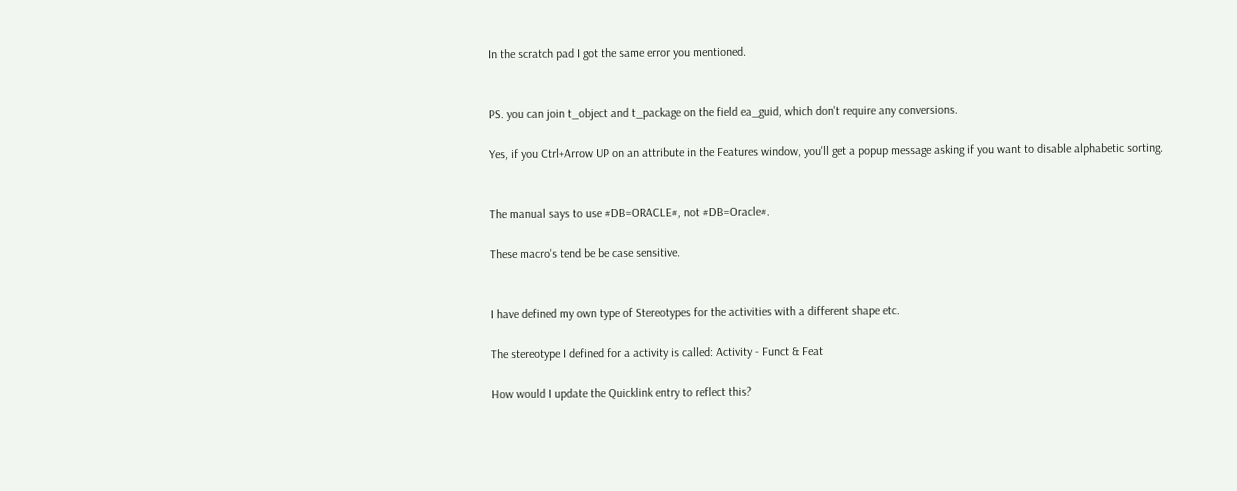In the scratch pad I got the same error you mentioned.


PS. you can join t_object and t_package on the field ea_guid, which don't require any conversions.

Yes, if you Ctrl+Arrow UP on an attribute in the Features window, you'll get a popup message asking if you want to disable alphabetic sorting.


The manual says to use #DB=ORACLE#, not #DB=Oracle#.

These macro's tend be be case sensitive.


I have defined my own type of Stereotypes for the activities with a different shape etc.

The stereotype I defined for a activity is called: Activity - Funct & Feat

How would I update the Quicklink entry to reflect this?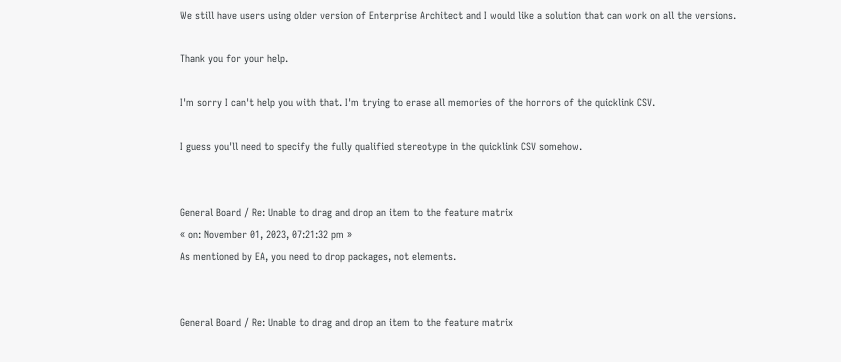We still have users using older version of Enterprise Architect and I would like a solution that can work on all the versions.

Thank you for your help.

I'm sorry I can't help you with that. I'm trying to erase all memories of the horrors of the quicklink CSV.

I guess you'll need to specify the fully qualified stereotype in the quicklink CSV somehow.


General Board / Re: Unable to drag and drop an item to the feature matrix
« on: November 01, 2023, 07:21:32 pm »
As mentioned by EA, you need to drop packages, not elements.


General Board / Re: Unable to drag and drop an item to the feature matrix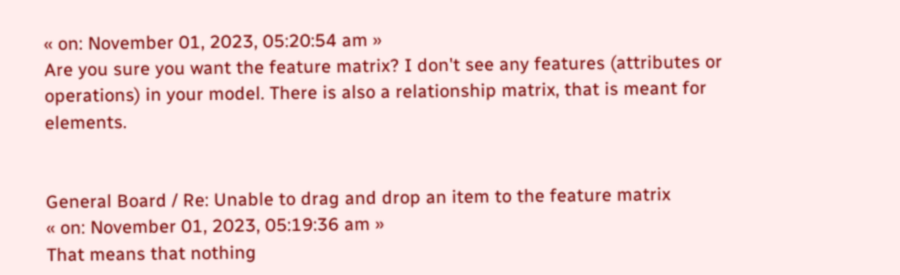« on: November 01, 2023, 05:20:54 am »
Are you sure you want the feature matrix? I don't see any features (attributes or operations) in your model. There is also a relationship matrix, that is meant for elements.


General Board / Re: Unable to drag and drop an item to the feature matrix
« on: November 01, 2023, 05:19:36 am »
That means that nothing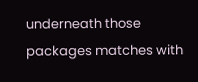underneath those packages matches with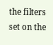the filters set on the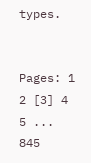types.


Pages: 1 2 [3] 4 5 ... 845